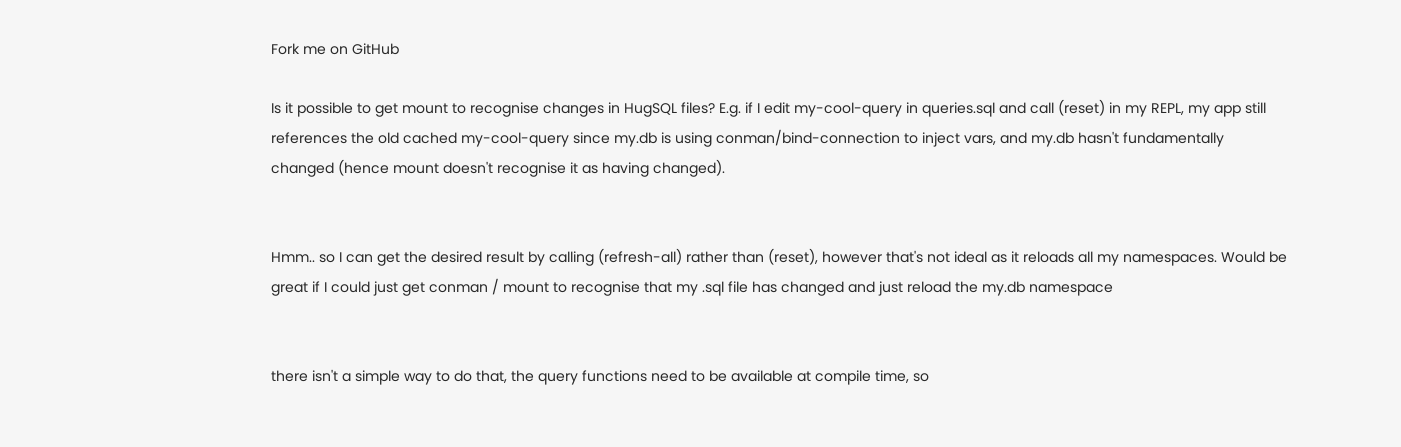Fork me on GitHub

Is it possible to get mount to recognise changes in HugSQL files? E.g. if I edit my-cool-query in queries.sql and call (reset) in my REPL, my app still references the old cached my-cool-query since my.db is using conman/bind-connection to inject vars, and my.db hasn't fundamentally changed (hence mount doesn't recognise it as having changed).


Hmm.. so I can get the desired result by calling (refresh-all) rather than (reset), however that's not ideal as it reloads all my namespaces. Would be great if I could just get conman / mount to recognise that my .sql file has changed and just reload the my.db namespace


there isn't a simple way to do that, the query functions need to be available at compile time, so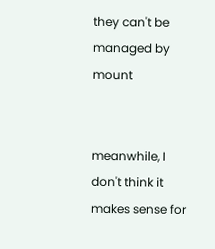they can't be managed by mount


meanwhile, I don't think it makes sense for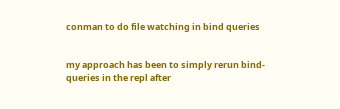conman to do file watching in bind queries


my approach has been to simply rerun bind-queries in the repl after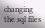changing the sql files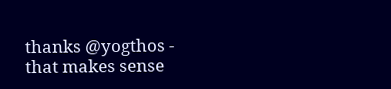thanks @yogthos - that makes sense